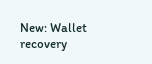New: Wallet recovery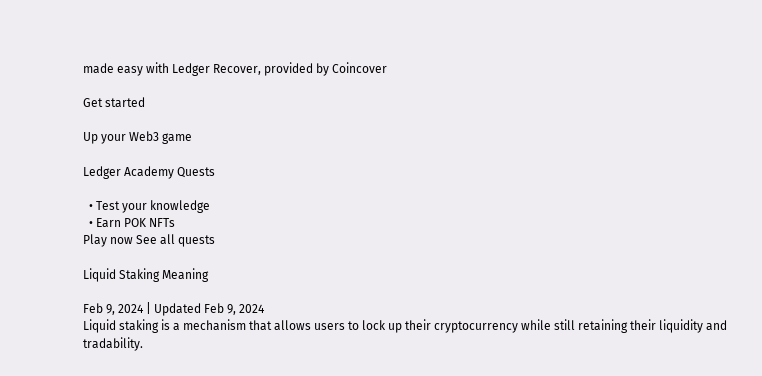made easy with Ledger Recover, provided by Coincover

Get started

Up your Web3 game

Ledger Academy Quests

  • Test your knowledge
  • Earn POK NFTs
Play now See all quests

Liquid Staking Meaning

Feb 9, 2024 | Updated Feb 9, 2024
Liquid staking is a mechanism that allows users to lock up their cryptocurrency while still retaining their liquidity and tradability.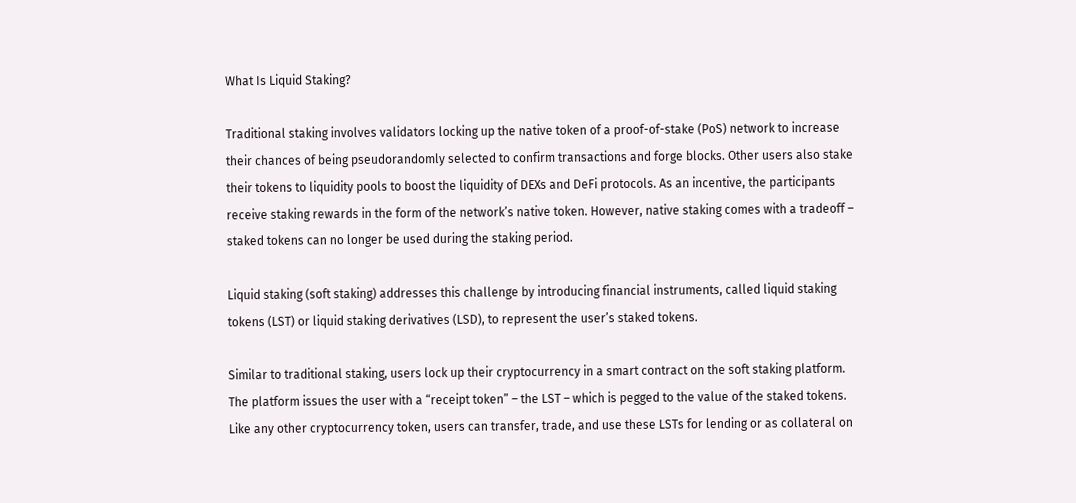What Is Liquid Staking?

Traditional staking involves validators locking up the native token of a proof-of-stake (PoS) network to increase their chances of being pseudorandomly selected to confirm transactions and forge blocks. Other users also stake their tokens to liquidity pools to boost the liquidity of DEXs and DeFi protocols. As an incentive, the participants receive staking rewards in the form of the network’s native token. However, native staking comes with a tradeoff – staked tokens can no longer be used during the staking period.

Liquid staking (soft staking) addresses this challenge by introducing financial instruments, called liquid staking tokens (LST) or liquid staking derivatives (LSD), to represent the user’s staked tokens.

Similar to traditional staking, users lock up their cryptocurrency in a smart contract on the soft staking platform. The platform issues the user with a “receipt token” – the LST – which is pegged to the value of the staked tokens. Like any other cryptocurrency token, users can transfer, trade, and use these LSTs for lending or as collateral on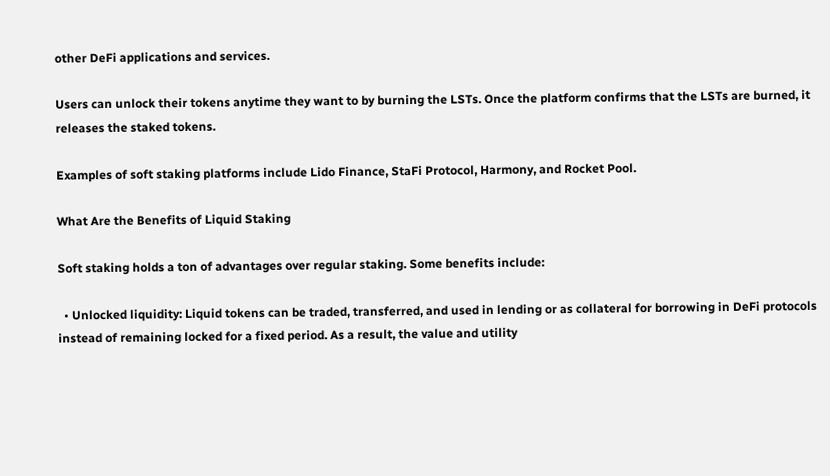other DeFi applications and services.

Users can unlock their tokens anytime they want to by burning the LSTs. Once the platform confirms that the LSTs are burned, it releases the staked tokens.

Examples of soft staking platforms include Lido Finance, StaFi Protocol, Harmony, and Rocket Pool.

What Are the Benefits of Liquid Staking

Soft staking holds a ton of advantages over regular staking. Some benefits include:

  • Unlocked liquidity: Liquid tokens can be traded, transferred, and used in lending or as collateral for borrowing in DeFi protocols instead of remaining locked for a fixed period. As a result, the value and utility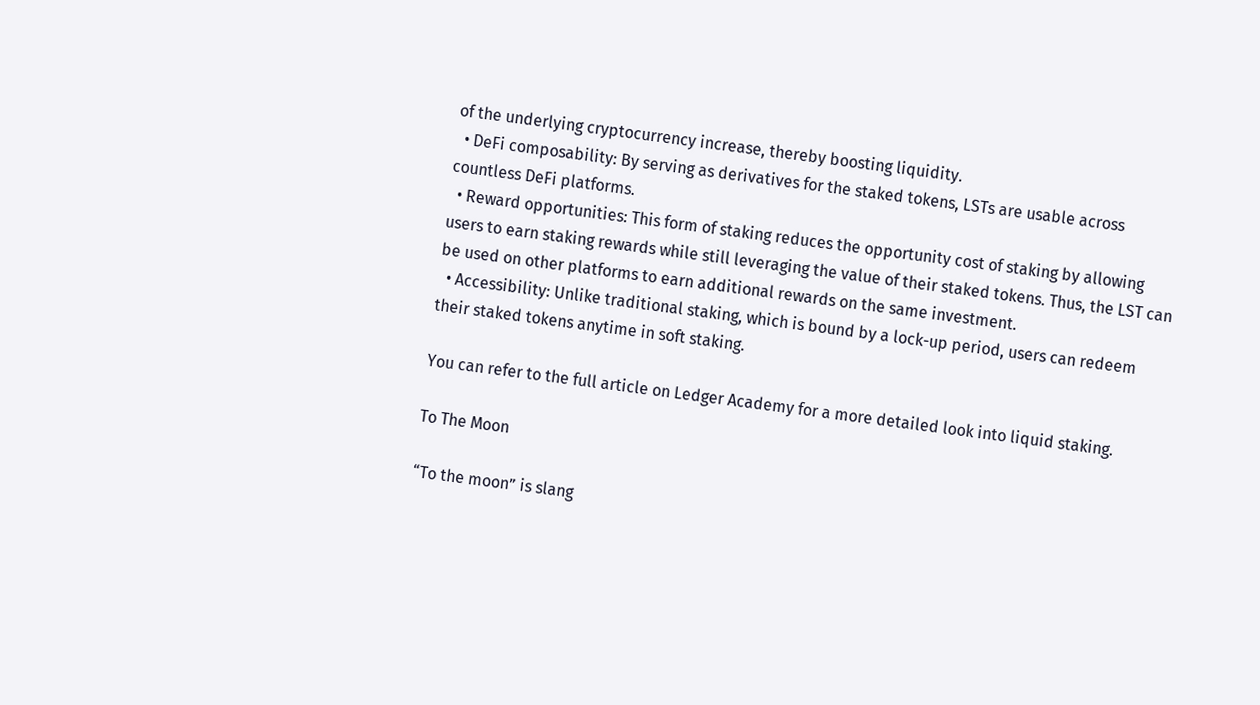of the underlying cryptocurrency increase, thereby boosting liquidity.
  • DeFi composability: By serving as derivatives for the staked tokens, LSTs are usable across countless DeFi platforms.
  • Reward opportunities: This form of staking reduces the opportunity cost of staking by allowing users to earn staking rewards while still leveraging the value of their staked tokens. Thus, the LST can be used on other platforms to earn additional rewards on the same investment.
  • Accessibility: Unlike traditional staking, which is bound by a lock-up period, users can redeem their staked tokens anytime in soft staking.

You can refer to the full article on Ledger Academy for a more detailed look into liquid staking.

To The Moon

“To the moon” is slang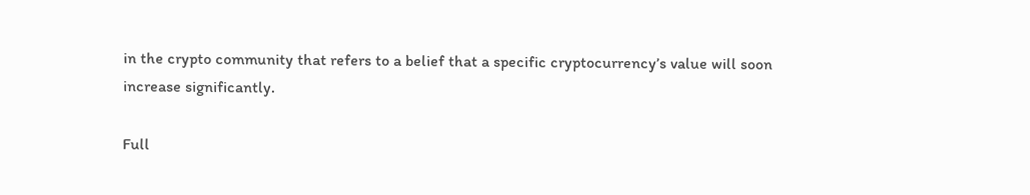in the crypto community that refers to a belief that a specific cryptocurrency’s value will soon increase significantly.

Full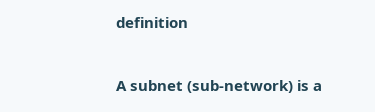definition


A subnet (sub-network) is a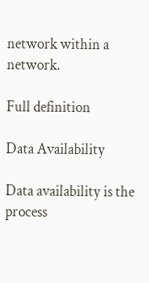network within a network.

Full definition

Data Availability

Data availability is the process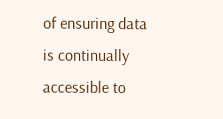of ensuring data is continually accessible to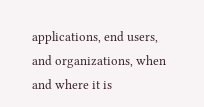applications, end users, and organizations, when and where it is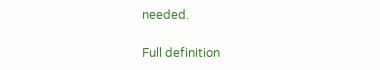needed.

Full definition